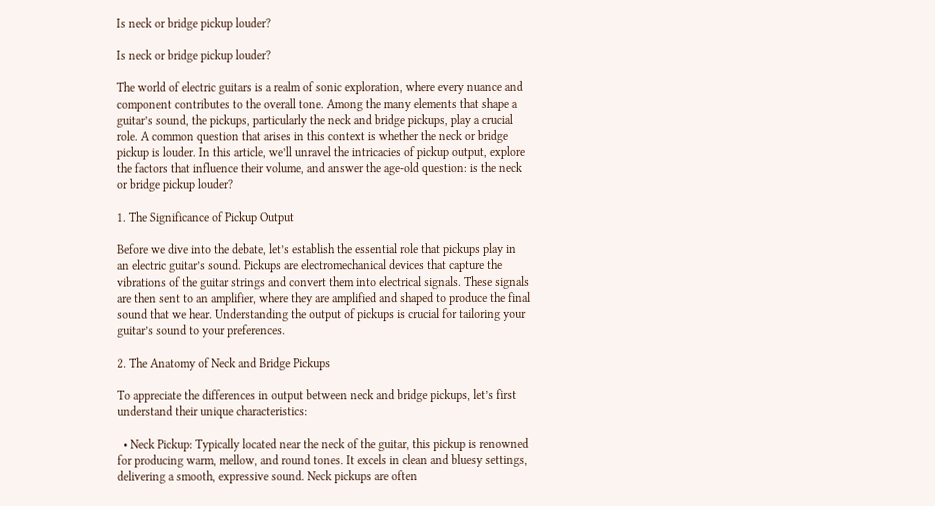Is neck or bridge pickup louder?

Is neck or bridge pickup louder?

The world of electric guitars is a realm of sonic exploration, where every nuance and component contributes to the overall tone. Among the many elements that shape a guitar’s sound, the pickups, particularly the neck and bridge pickups, play a crucial role. A common question that arises in this context is whether the neck or bridge pickup is louder. In this article, we’ll unravel the intricacies of pickup output, explore the factors that influence their volume, and answer the age-old question: is the neck or bridge pickup louder?

1. The Significance of Pickup Output

Before we dive into the debate, let’s establish the essential role that pickups play in an electric guitar’s sound. Pickups are electromechanical devices that capture the vibrations of the guitar strings and convert them into electrical signals. These signals are then sent to an amplifier, where they are amplified and shaped to produce the final sound that we hear. Understanding the output of pickups is crucial for tailoring your guitar’s sound to your preferences.

2. The Anatomy of Neck and Bridge Pickups

To appreciate the differences in output between neck and bridge pickups, let’s first understand their unique characteristics:

  • Neck Pickup: Typically located near the neck of the guitar, this pickup is renowned for producing warm, mellow, and round tones. It excels in clean and bluesy settings, delivering a smooth, expressive sound. Neck pickups are often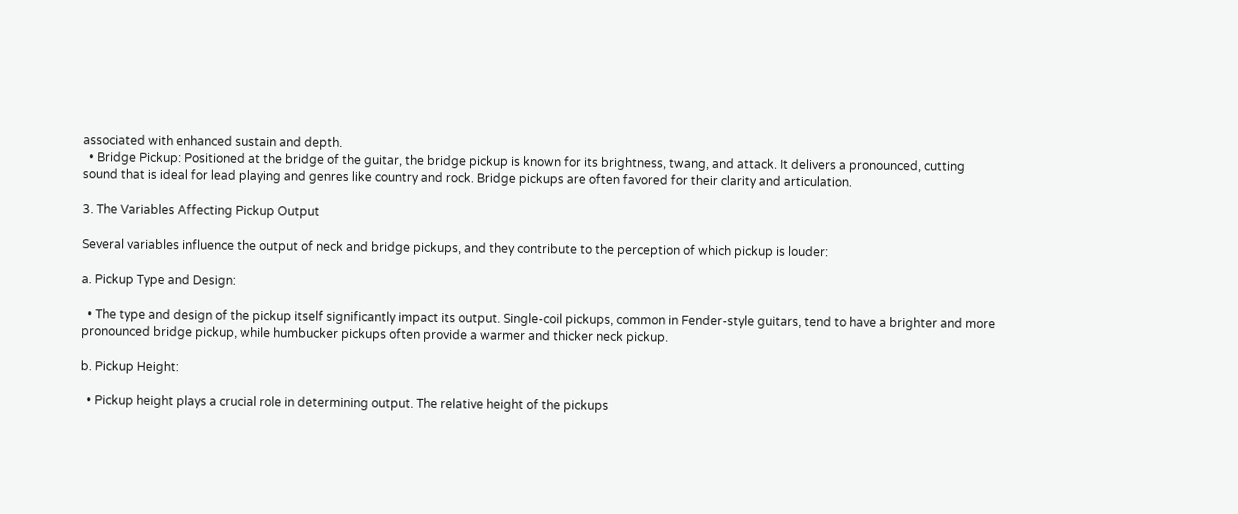associated with enhanced sustain and depth.
  • Bridge Pickup: Positioned at the bridge of the guitar, the bridge pickup is known for its brightness, twang, and attack. It delivers a pronounced, cutting sound that is ideal for lead playing and genres like country and rock. Bridge pickups are often favored for their clarity and articulation.

3. The Variables Affecting Pickup Output

Several variables influence the output of neck and bridge pickups, and they contribute to the perception of which pickup is louder:

a. Pickup Type and Design:

  • The type and design of the pickup itself significantly impact its output. Single-coil pickups, common in Fender-style guitars, tend to have a brighter and more pronounced bridge pickup, while humbucker pickups often provide a warmer and thicker neck pickup.

b. Pickup Height:

  • Pickup height plays a crucial role in determining output. The relative height of the pickups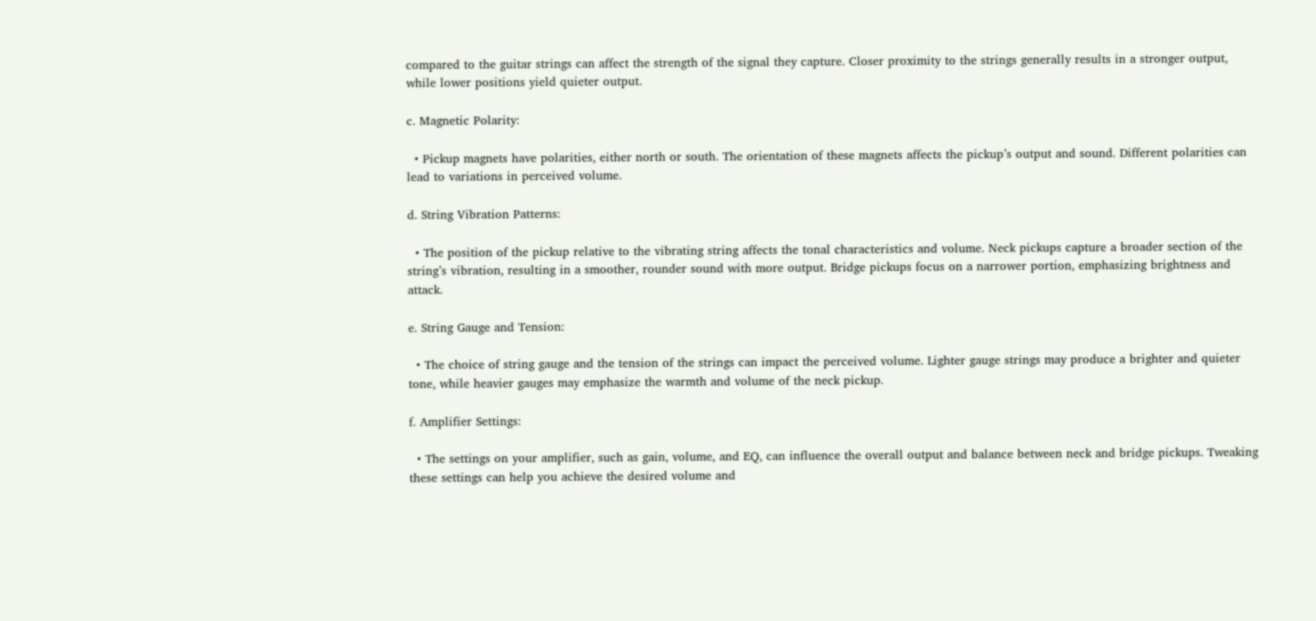compared to the guitar strings can affect the strength of the signal they capture. Closer proximity to the strings generally results in a stronger output, while lower positions yield quieter output.

c. Magnetic Polarity:

  • Pickup magnets have polarities, either north or south. The orientation of these magnets affects the pickup’s output and sound. Different polarities can lead to variations in perceived volume.

d. String Vibration Patterns:

  • The position of the pickup relative to the vibrating string affects the tonal characteristics and volume. Neck pickups capture a broader section of the string’s vibration, resulting in a smoother, rounder sound with more output. Bridge pickups focus on a narrower portion, emphasizing brightness and attack.

e. String Gauge and Tension:

  • The choice of string gauge and the tension of the strings can impact the perceived volume. Lighter gauge strings may produce a brighter and quieter tone, while heavier gauges may emphasize the warmth and volume of the neck pickup.

f. Amplifier Settings:

  • The settings on your amplifier, such as gain, volume, and EQ, can influence the overall output and balance between neck and bridge pickups. Tweaking these settings can help you achieve the desired volume and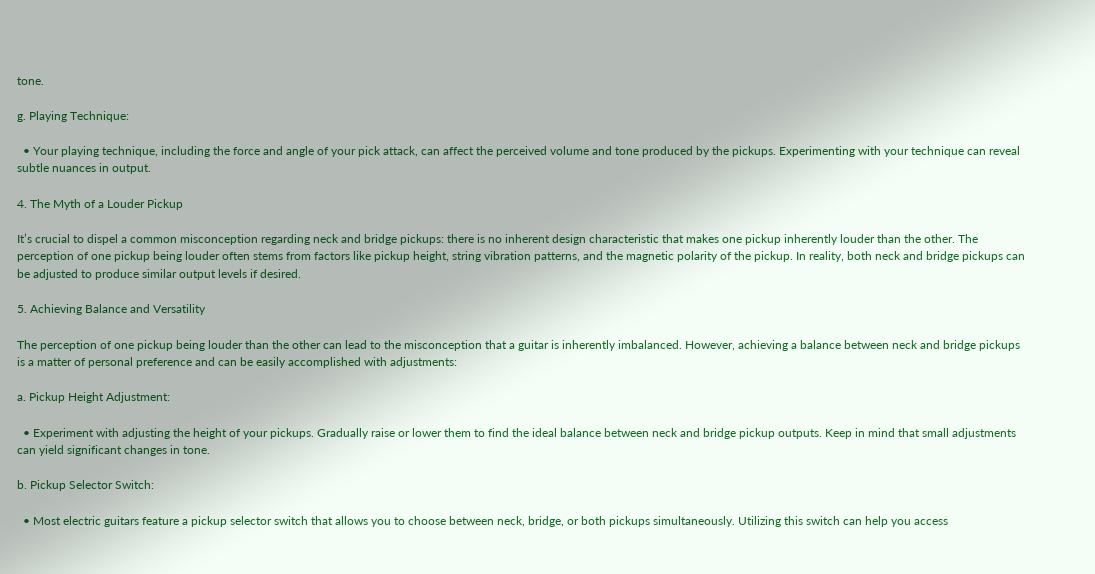tone.

g. Playing Technique:

  • Your playing technique, including the force and angle of your pick attack, can affect the perceived volume and tone produced by the pickups. Experimenting with your technique can reveal subtle nuances in output.

4. The Myth of a Louder Pickup

It’s crucial to dispel a common misconception regarding neck and bridge pickups: there is no inherent design characteristic that makes one pickup inherently louder than the other. The perception of one pickup being louder often stems from factors like pickup height, string vibration patterns, and the magnetic polarity of the pickup. In reality, both neck and bridge pickups can be adjusted to produce similar output levels if desired.

5. Achieving Balance and Versatility

The perception of one pickup being louder than the other can lead to the misconception that a guitar is inherently imbalanced. However, achieving a balance between neck and bridge pickups is a matter of personal preference and can be easily accomplished with adjustments:

a. Pickup Height Adjustment:

  • Experiment with adjusting the height of your pickups. Gradually raise or lower them to find the ideal balance between neck and bridge pickup outputs. Keep in mind that small adjustments can yield significant changes in tone.

b. Pickup Selector Switch:

  • Most electric guitars feature a pickup selector switch that allows you to choose between neck, bridge, or both pickups simultaneously. Utilizing this switch can help you access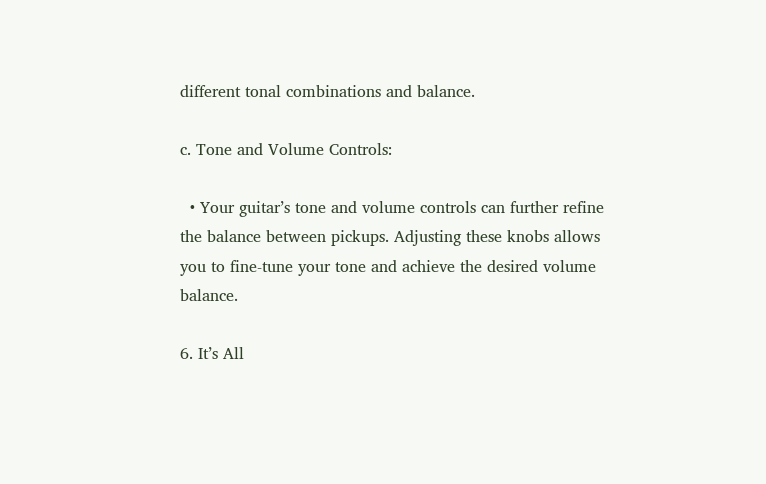different tonal combinations and balance.

c. Tone and Volume Controls:

  • Your guitar’s tone and volume controls can further refine the balance between pickups. Adjusting these knobs allows you to fine-tune your tone and achieve the desired volume balance.

6. It’s All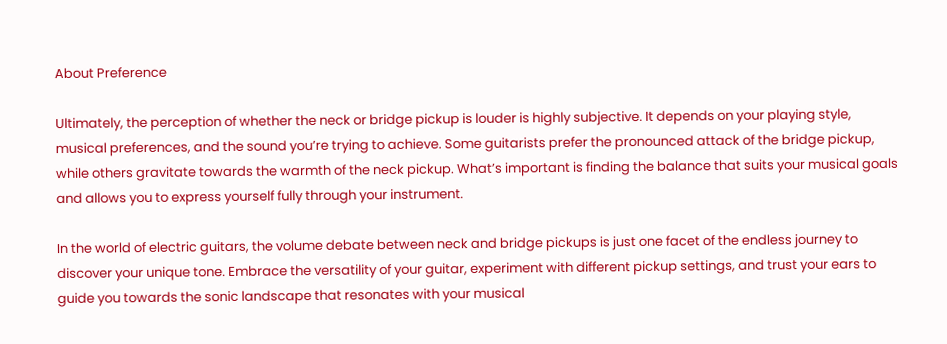About Preference

Ultimately, the perception of whether the neck or bridge pickup is louder is highly subjective. It depends on your playing style, musical preferences, and the sound you’re trying to achieve. Some guitarists prefer the pronounced attack of the bridge pickup, while others gravitate towards the warmth of the neck pickup. What’s important is finding the balance that suits your musical goals and allows you to express yourself fully through your instrument.

In the world of electric guitars, the volume debate between neck and bridge pickups is just one facet of the endless journey to discover your unique tone. Embrace the versatility of your guitar, experiment with different pickup settings, and trust your ears to guide you towards the sonic landscape that resonates with your musical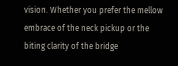vision. Whether you prefer the mellow embrace of the neck pickup or the biting clarity of the bridge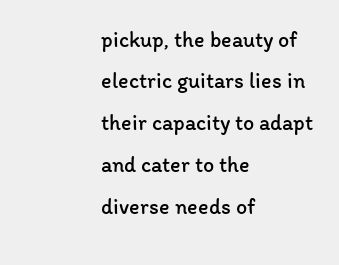pickup, the beauty of electric guitars lies in their capacity to adapt and cater to the diverse needs of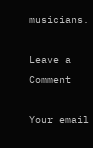musicians.

Leave a Comment

Your email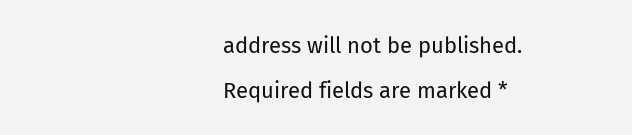address will not be published. Required fields are marked *